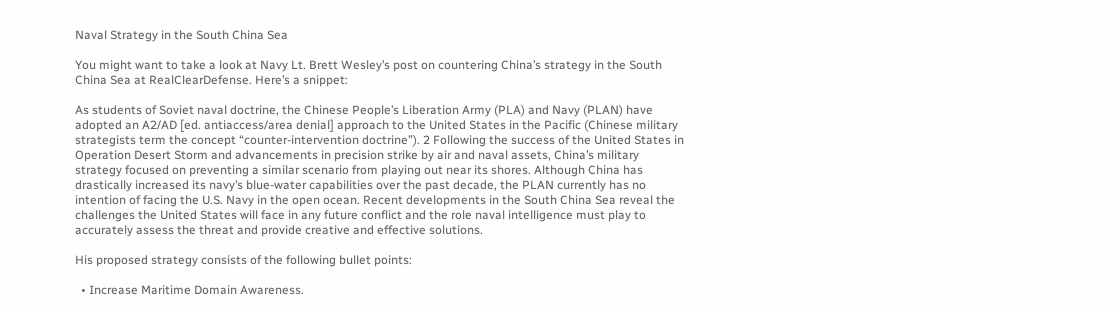Naval Strategy in the South China Sea

You might want to take a look at Navy Lt. Brett Wesley’s post on countering China’s strategy in the South China Sea at RealClearDefense. Here’s a snippet:

As students of Soviet naval doctrine, the Chinese People’s Liberation Army (PLA) and Navy (PLAN) have adopted an A2/AD [ed. antiaccess/area denial] approach to the United States in the Pacific (Chinese military strategists term the concept “counter-intervention doctrine”). 2 Following the success of the United States in Operation Desert Storm and advancements in precision strike by air and naval assets, China’s military strategy focused on preventing a similar scenario from playing out near its shores. Although China has drastically increased its navy’s blue-water capabilities over the past decade, the PLAN currently has no intention of facing the U.S. Navy in the open ocean. Recent developments in the South China Sea reveal the challenges the United States will face in any future conflict and the role naval intelligence must play to accurately assess the threat and provide creative and effective solutions.

His proposed strategy consists of the following bullet points:

  • Increase Maritime Domain Awareness.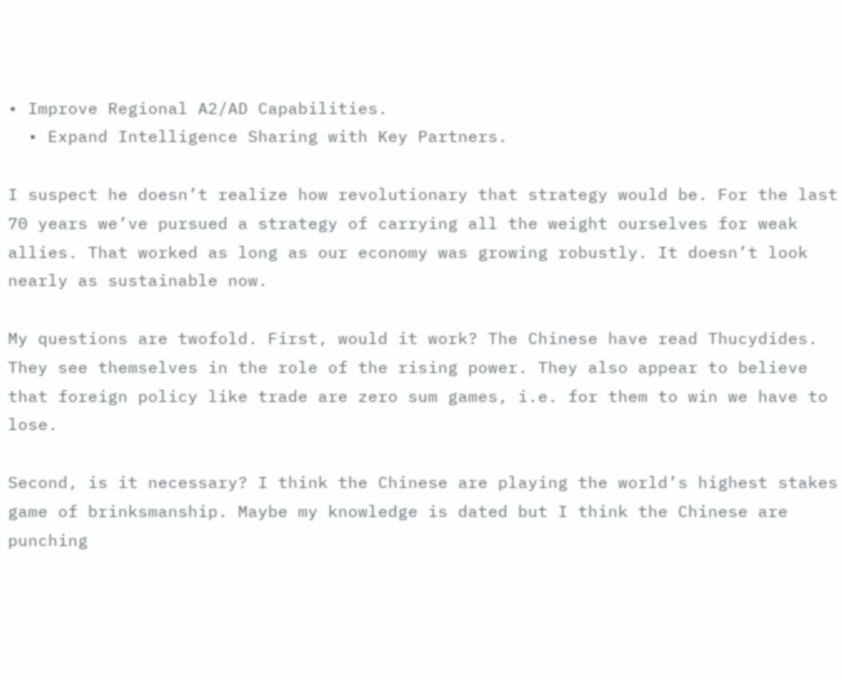• Improve Regional A2/AD Capabilities.
  • Expand Intelligence Sharing with Key Partners.

I suspect he doesn’t realize how revolutionary that strategy would be. For the last 70 years we’ve pursued a strategy of carrying all the weight ourselves for weak allies. That worked as long as our economy was growing robustly. It doesn’t look nearly as sustainable now.

My questions are twofold. First, would it work? The Chinese have read Thucydides. They see themselves in the role of the rising power. They also appear to believe that foreign policy like trade are zero sum games, i.e. for them to win we have to lose.

Second, is it necessary? I think the Chinese are playing the world’s highest stakes game of brinksmanship. Maybe my knowledge is dated but I think the Chinese are punching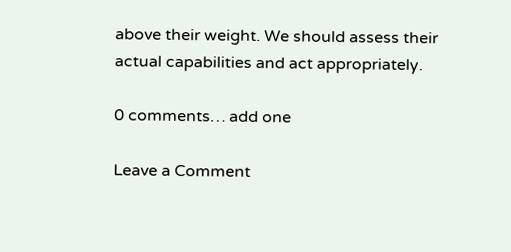above their weight. We should assess their actual capabilities and act appropriately.

0 comments… add one

Leave a Comment